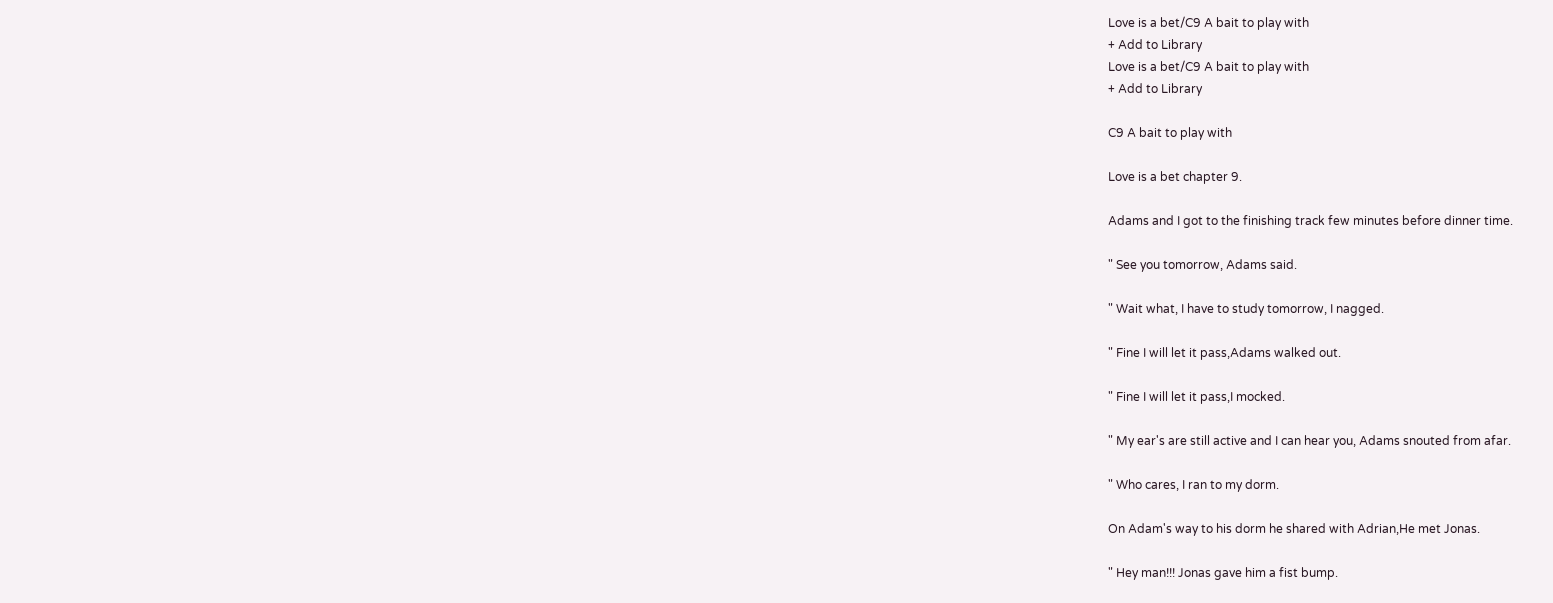Love is a bet/C9 A bait to play with
+ Add to Library
Love is a bet/C9 A bait to play with
+ Add to Library

C9 A bait to play with

Love is a bet chapter 9.

Adams and I got to the finishing track few minutes before dinner time.

" See you tomorrow, Adams said.

" Wait what, I have to study tomorrow, I nagged.

" Fine I will let it pass,Adams walked out.

" Fine I will let it pass,I mocked.

" My ear's are still active and I can hear you, Adams snouted from afar.

" Who cares, I ran to my dorm.

On Adam's way to his dorm he shared with Adrian,He met Jonas.

" Hey man!!! Jonas gave him a fist bump.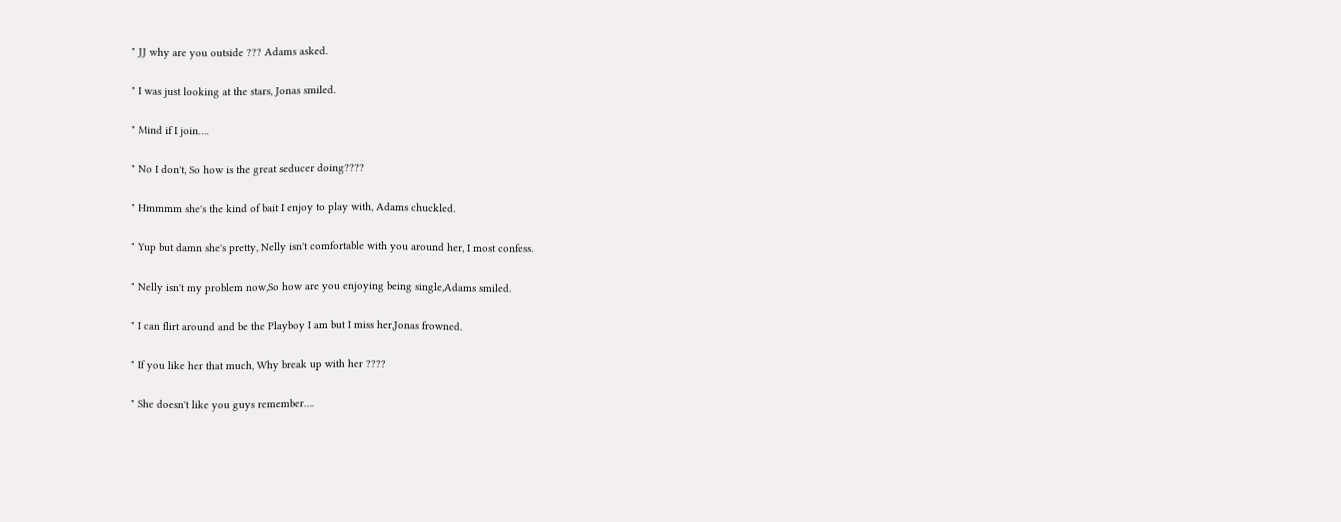" JJ why are you outside ??? Adams asked.

" I was just looking at the stars, Jonas smiled.

" Mind if I join….

" No I don't, So how is the great seducer doing????

" Hmmmm she's the kind of bait I enjoy to play with, Adams chuckled.

" Yup but damn she's pretty, Nelly isn't comfortable with you around her, I most confess.

" Nelly isn't my problem now,So how are you enjoying being single,Adams smiled.

" I can flirt around and be the Playboy I am but I miss her,Jonas frowned.

" If you like her that much, Why break up with her ????

" She doesn't like you guys remember….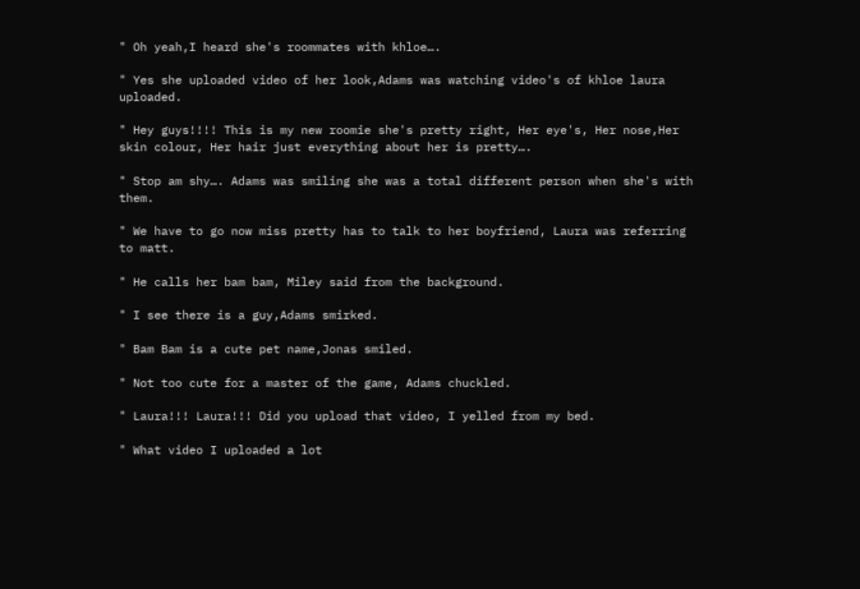" Oh yeah,I heard she's roommates with khloe….

" Yes she uploaded video of her look,Adams was watching video's of khloe laura uploaded.

" Hey guys!!!! This is my new roomie she's pretty right, Her eye's, Her nose,Her skin colour, Her hair just everything about her is pretty….

" Stop am shy…. Adams was smiling she was a total different person when she's with them.

" We have to go now miss pretty has to talk to her boyfriend, Laura was referring to matt.

" He calls her bam bam, Miley said from the background.

" I see there is a guy,Adams smirked.

" Bam Bam is a cute pet name,Jonas smiled.

" Not too cute for a master of the game, Adams chuckled.

" Laura!!! Laura!!! Did you upload that video, I yelled from my bed.

" What video I uploaded a lot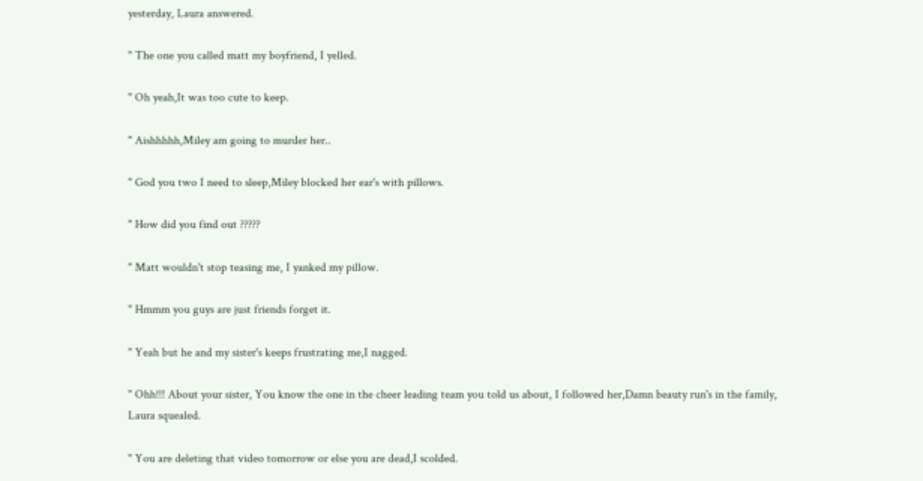yesterday, Laura answered.

" The one you called matt my boyfriend, I yelled.

" Oh yeah,It was too cute to keep.

" Aishhhhh,Miley am going to murder her..

" God you two I need to sleep,Miley blocked her ear's with pillows.

" How did you find out ?????

" Matt wouldn't stop teasing me, I yanked my pillow.

" Hmmm you guys are just friends forget it.

" Yeah but he and my sister's keeps frustrating me,I nagged.

" Ohh!!! About your sister, You know the one in the cheer leading team you told us about, I followed her,Damn beauty run's in the family, Laura squealed.

" You are deleting that video tomorrow or else you are dead,I scolded.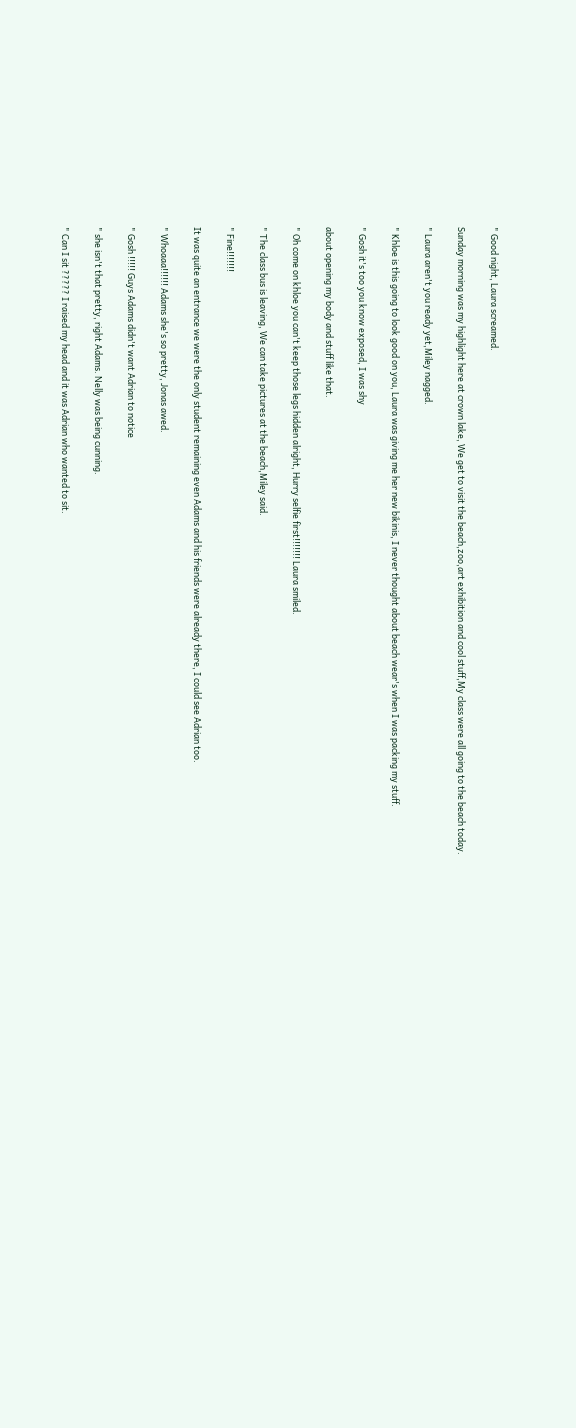" Good night, Laura screamed.

Sunday morning was my highlight here at crown lake, We get to visit the beach,zoo,art exhibition and cool stuff,My class were all going to the beach today.

" Laura aren't you ready yet,Miley nagged.

" Khloe is this going to look good on you, Laura was giving me her new bikinis, I never thought about beach wear's when I was packing my stuff.

" Gosh it's too you know exposed, I was shy

about opening my body and stuff like that.

" Oh come on khloe you can't keep those legs hidden alright, Hurry selfie first!!!!!!! Laura smiled.

" The class bus is leaving, We can take pictures at the beach,Miley said.

" Fine!!!!!!!

It was quite an entrance we were the only student remaining even Adams and his friends were already there, I could see Adrian too.

" Whoaaa!!!!!! Adams she's so pretty, Jonas awed.

" Gosh !!!!! Guys Adams didn't want Adrian to notice

" she isn't that pretty, right Adams. Nelly was being cunning.

" Can I sit ????? I raised my head and it was Adrian who wanted to sit.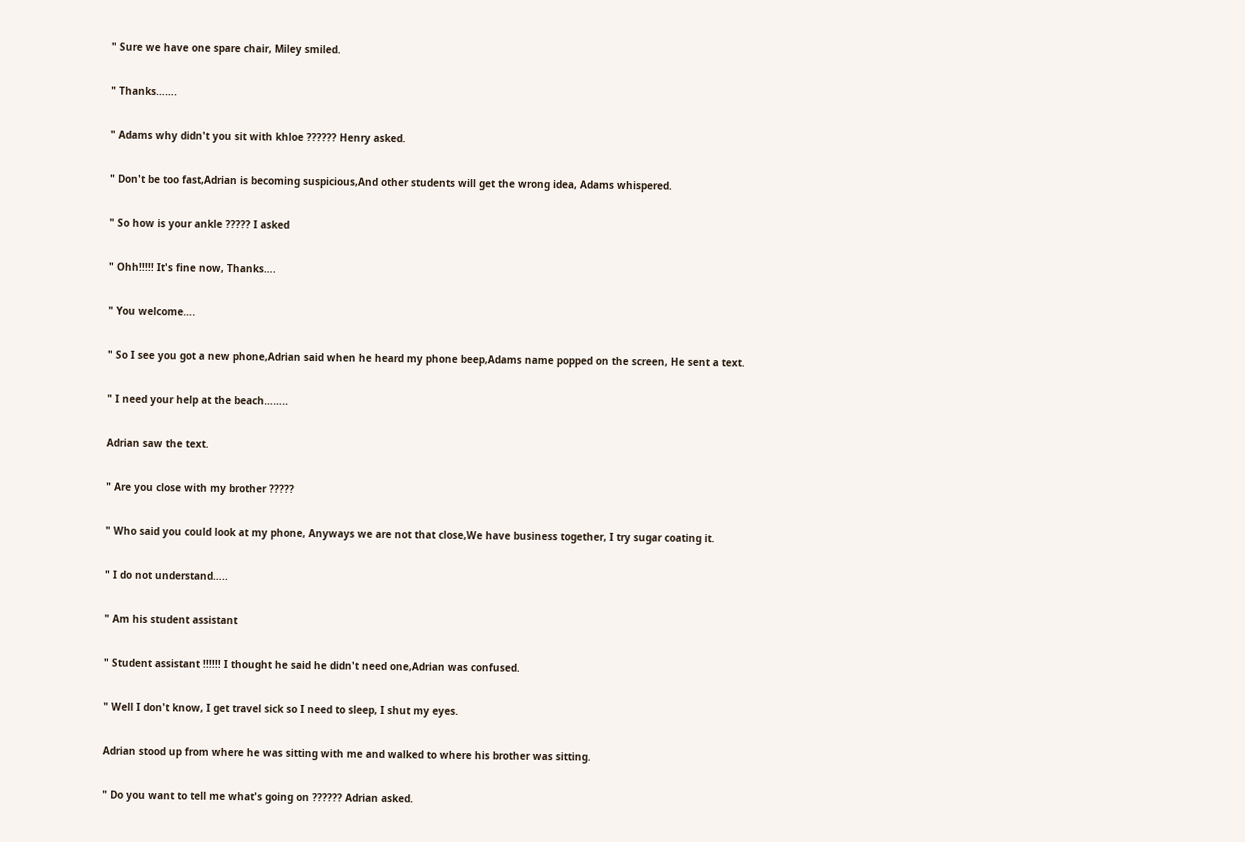" Sure we have one spare chair, Miley smiled.

" Thanks…….

" Adams why didn't you sit with khloe ?????? Henry asked.

" Don't be too fast,Adrian is becoming suspicious,And other students will get the wrong idea, Adams whispered.

" So how is your ankle ????? I asked

" Ohh!!!!! It's fine now, Thanks….

" You welcome….

" So I see you got a new phone,Adrian said when he heard my phone beep,Adams name popped on the screen, He sent a text.

" I need your help at the beach……..

Adrian saw the text.

" Are you close with my brother ?????

" Who said you could look at my phone, Anyways we are not that close,We have business together, I try sugar coating it.

" I do not understand…..

" Am his student assistant

" Student assistant !!!!!! I thought he said he didn't need one,Adrian was confused.

" Well I don't know, I get travel sick so I need to sleep, I shut my eyes.

Adrian stood up from where he was sitting with me and walked to where his brother was sitting.

" Do you want to tell me what's going on ?????? Adrian asked.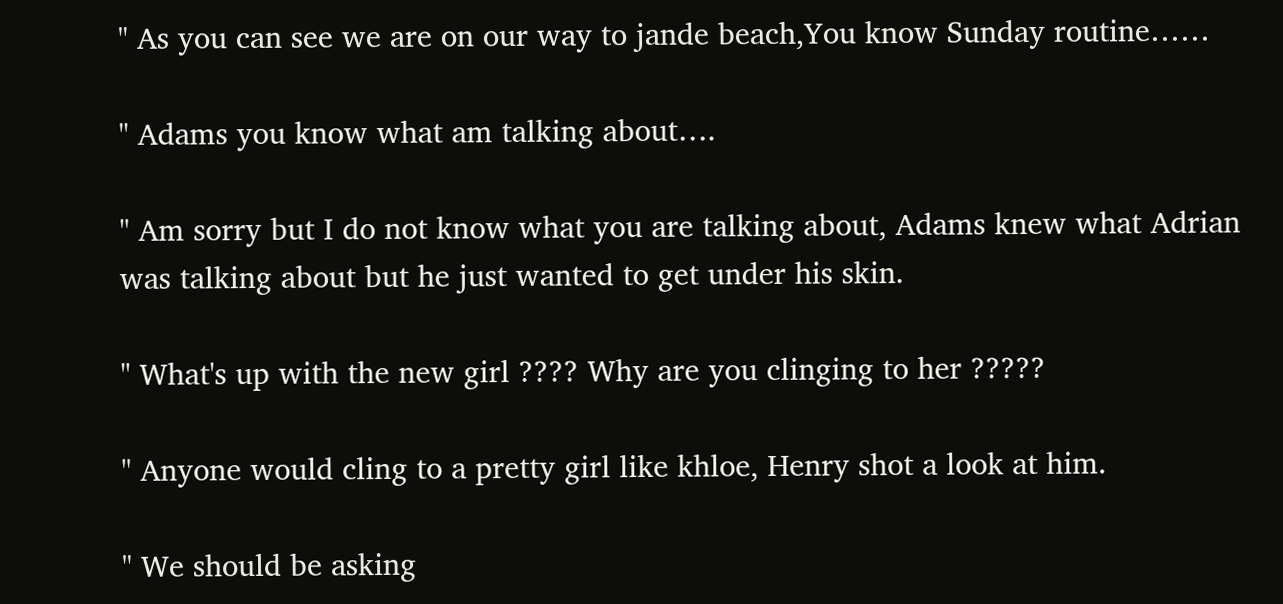" As you can see we are on our way to jande beach,You know Sunday routine……

" Adams you know what am talking about….

" Am sorry but I do not know what you are talking about, Adams knew what Adrian was talking about but he just wanted to get under his skin.

" What's up with the new girl ???? Why are you clinging to her ?????

" Anyone would cling to a pretty girl like khloe, Henry shot a look at him.

" We should be asking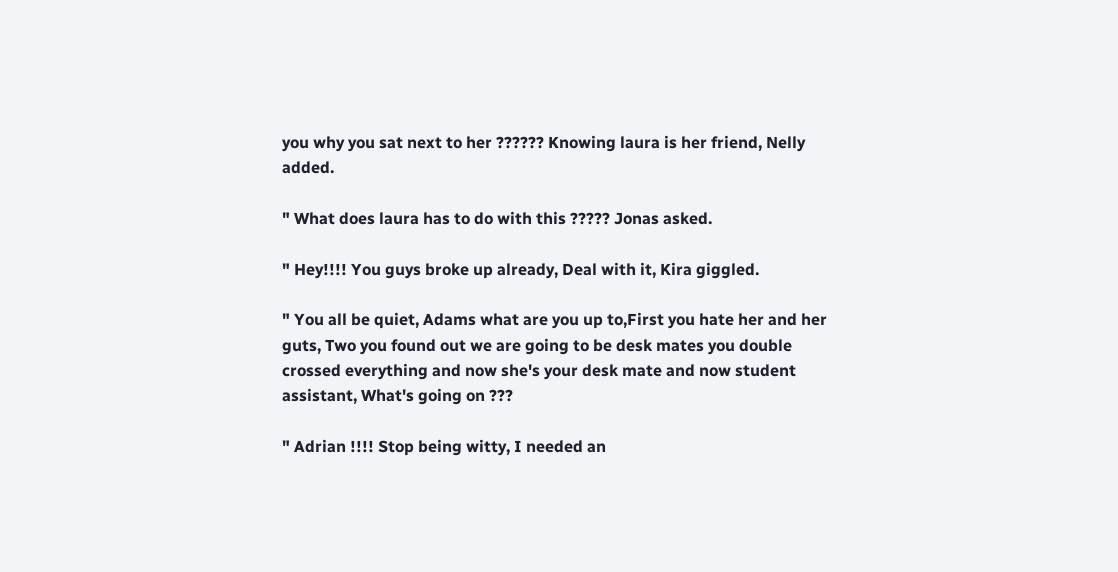you why you sat next to her ?????? Knowing laura is her friend, Nelly added.

" What does laura has to do with this ????? Jonas asked.

" Hey!!!! You guys broke up already, Deal with it, Kira giggled.

" You all be quiet, Adams what are you up to,First you hate her and her guts, Two you found out we are going to be desk mates you double crossed everything and now she's your desk mate and now student assistant, What's going on ???

" Adrian !!!! Stop being witty, I needed an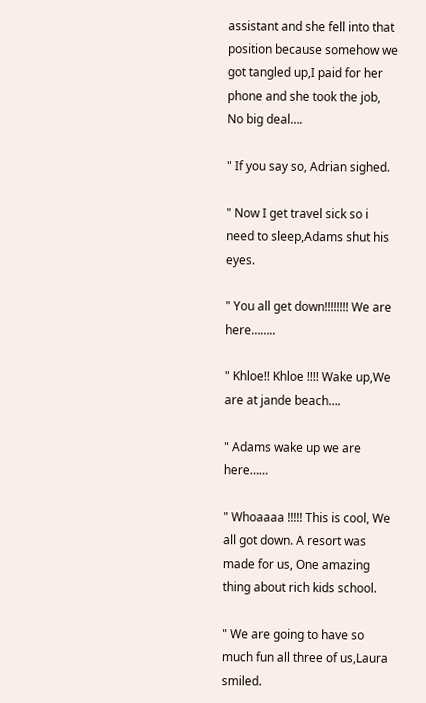assistant and she fell into that position because somehow we got tangled up,I paid for her phone and she took the job, No big deal….

" If you say so, Adrian sighed.

" Now I get travel sick so i need to sleep,Adams shut his eyes.

" You all get down!!!!!!!! We are here……..

" Khloe!! Khloe !!!! Wake up,We are at jande beach….

" Adams wake up we are here……

" Whoaaaa !!!!! This is cool, We all got down. A resort was made for us, One amazing thing about rich kids school.

" We are going to have so much fun all three of us,Laura smiled.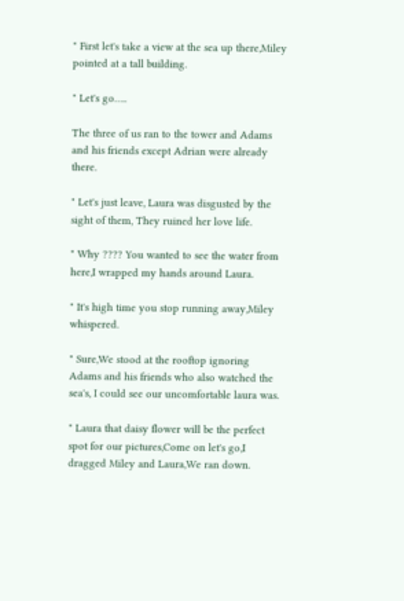" First let's take a view at the sea up there,Miley pointed at a tall building.

" Let's go…..

The three of us ran to the tower and Adams and his friends except Adrian were already there.

" Let's just leave, Laura was disgusted by the sight of them, They ruined her love life.

" Why ???? You wanted to see the water from here,I wrapped my hands around Laura.

" It's high time you stop running away,Miley whispered.

" Sure,We stood at the rooftop ignoring Adams and his friends who also watched the sea's, I could see our uncomfortable laura was.

" Laura that daisy flower will be the perfect spot for our pictures,Come on let's go,I dragged Miley and Laura,We ran down.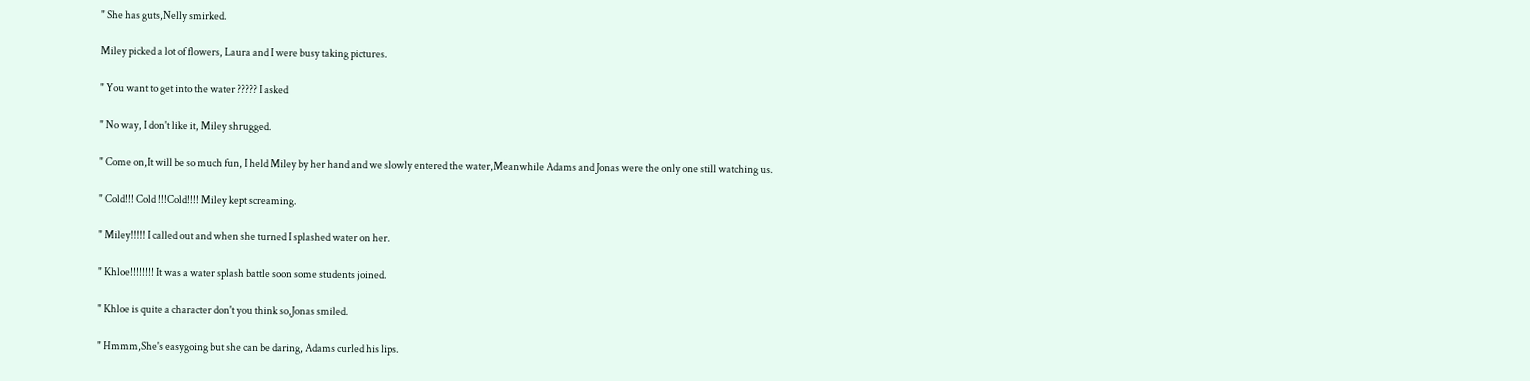" She has guts,Nelly smirked.

Miley picked a lot of flowers, Laura and I were busy taking pictures.

" You want to get into the water ????? I asked

" No way, I don't like it, Miley shrugged.

" Come on,It will be so much fun, I held Miley by her hand and we slowly entered the water,Meanwhile Adams and Jonas were the only one still watching us.

" Cold!!! Cold !!!Cold!!!! Miley kept screaming.

" Miley!!!!! I called out and when she turned I splashed water on her.

" Khloe!!!!!!!! It was a water splash battle soon some students joined.

" Khloe is quite a character don't you think so,Jonas smiled.

" Hmmm,She's easygoing but she can be daring, Adams curled his lips.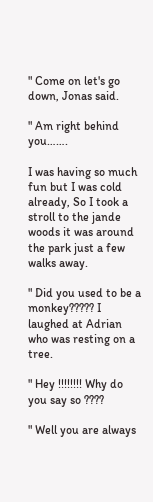" Come on let's go down, Jonas said.

" Am right behind you…….

I was having so much fun but I was cold already, So I took a stroll to the jande woods it was around the park just a few walks away.

" Did you used to be a monkey????? I laughed at Adrian who was resting on a tree.

" Hey !!!!!!!! Why do you say so ????

" Well you are always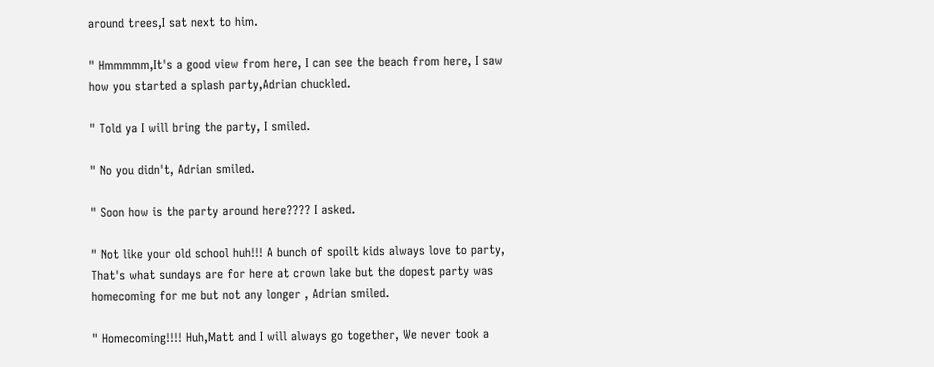around trees,I sat next to him.

" Hmmmmm,It's a good view from here, I can see the beach from here, I saw how you started a splash party,Adrian chuckled.

" Told ya I will bring the party, I smiled.

" No you didn't, Adrian smiled.

" Soon how is the party around here???? I asked.

" Not like your old school huh!!! A bunch of spoilt kids always love to party, That's what sundays are for here at crown lake but the dopest party was homecoming for me but not any longer , Adrian smiled.

" Homecoming!!!! Huh,Matt and I will always go together, We never took a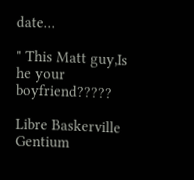date…

" This Matt guy,Is he your boyfriend?????

Libre Baskerville
Gentium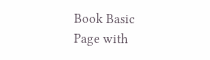Book Basic
Page with